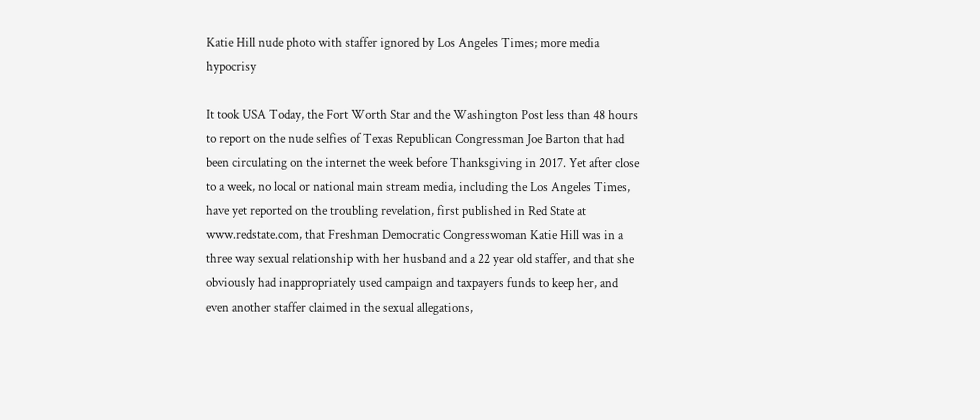Katie Hill nude photo with staffer ignored by Los Angeles Times; more media hypocrisy

It took USA Today, the Fort Worth Star and the Washington Post less than 48 hours to report on the nude selfies of Texas Republican Congressman Joe Barton that had been circulating on the internet the week before Thanksgiving in 2017. Yet after close to a week, no local or national main stream media, including the Los Angeles Times, have yet reported on the troubling revelation, first published in Red State at www.redstate.com, that Freshman Democratic Congresswoman Katie Hill was in a three way sexual relationship with her husband and a 22 year old staffer, and that she obviously had inappropriately used campaign and taxpayers funds to keep her, and even another staffer claimed in the sexual allegations,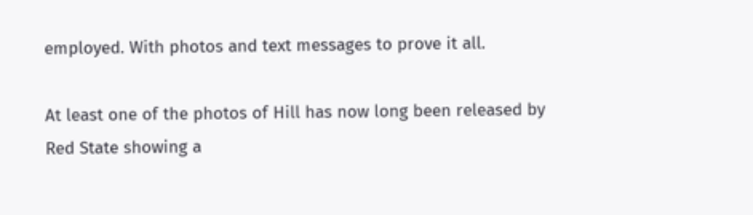employed. With photos and text messages to prove it all.

At least one of the photos of Hill has now long been released by Red State showing a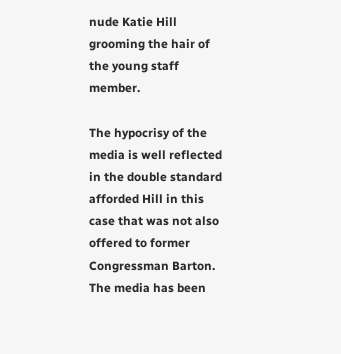nude Katie Hill grooming the hair of the young staff member.

The hypocrisy of the media is well reflected in the double standard afforded Hill in this case that was not also offered to former Congressman Barton. The media has been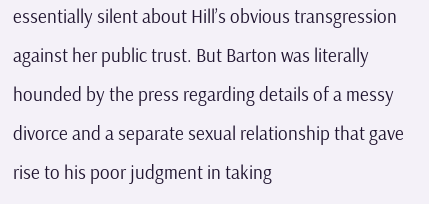essentially silent about Hill’s obvious transgression against her public trust. But Barton was literally hounded by the press regarding details of a messy divorce and a separate sexual relationship that gave rise to his poor judgment in taking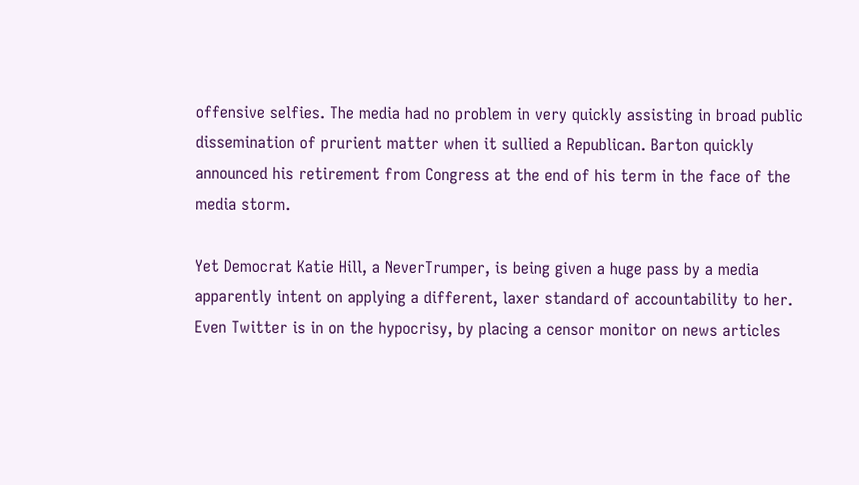offensive selfies. The media had no problem in very quickly assisting in broad public dissemination of prurient matter when it sullied a Republican. Barton quickly announced his retirement from Congress at the end of his term in the face of the media storm.

Yet Democrat Katie Hill, a NeverTrumper, is being given a huge pass by a media apparently intent on applying a different, laxer standard of accountability to her. Even Twitter is in on the hypocrisy, by placing a censor monitor on news articles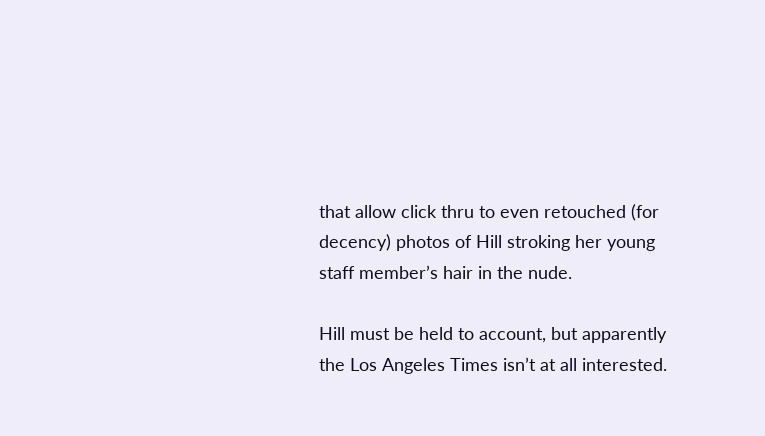that allow click thru to even retouched (for decency) photos of Hill stroking her young staff member’s hair in the nude.

Hill must be held to account, but apparently the Los Angeles Times isn’t at all interested.